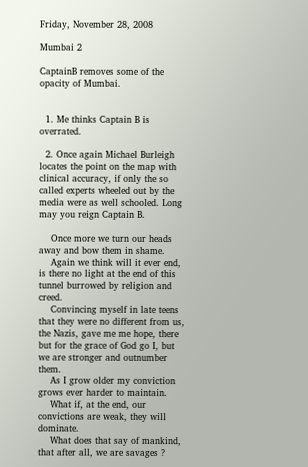Friday, November 28, 2008

Mumbai 2

CaptainB removes some of the opacity of Mumbai.


  1. Me thinks Captain B is overrated.

  2. Once again Michael Burleigh locates the point on the map with clinical accuracy, if only the so called experts wheeled out by the media were as well schooled. Long may you reign Captain B.

    Once more we turn our heads away and bow them in shame.
    Again we think will it ever end, is there no light at the end of this tunnel burrowed by religion and creed.
    Convincing myself in late teens that they were no different from us, the Nazis, gave me me hope, there but for the grace of God go I, but we are stronger and outnumber them.
    As I grow older my conviction grows ever harder to maintain.
    What if, at the end, our convictions are weak, they will dominate.
    What does that say of mankind, that after all, we are savages ?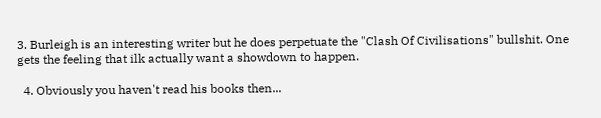3. Burleigh is an interesting writer but he does perpetuate the "Clash Of Civilisations" bullshit. One gets the feeling that ilk actually want a showdown to happen.

  4. Obviously you haven't read his books then...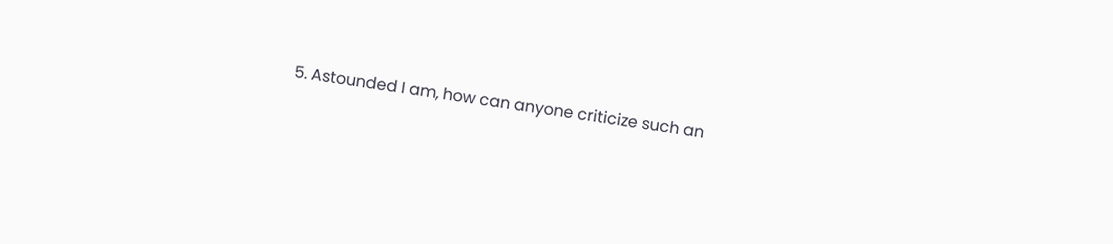5. Astounded I am, how can anyone criticize such an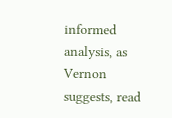informed analysis, as Vernon suggests, read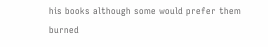his books although some would prefer them burned